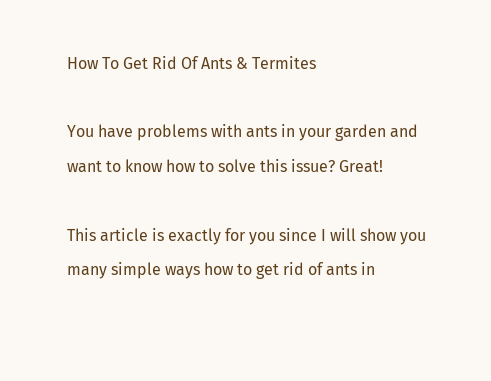How To Get Rid Of Ants & Termites

You have problems with ants in your garden and want to know how to solve this issue? Great!

This article is exactly for you since I will show you many simple ways how to get rid of ants in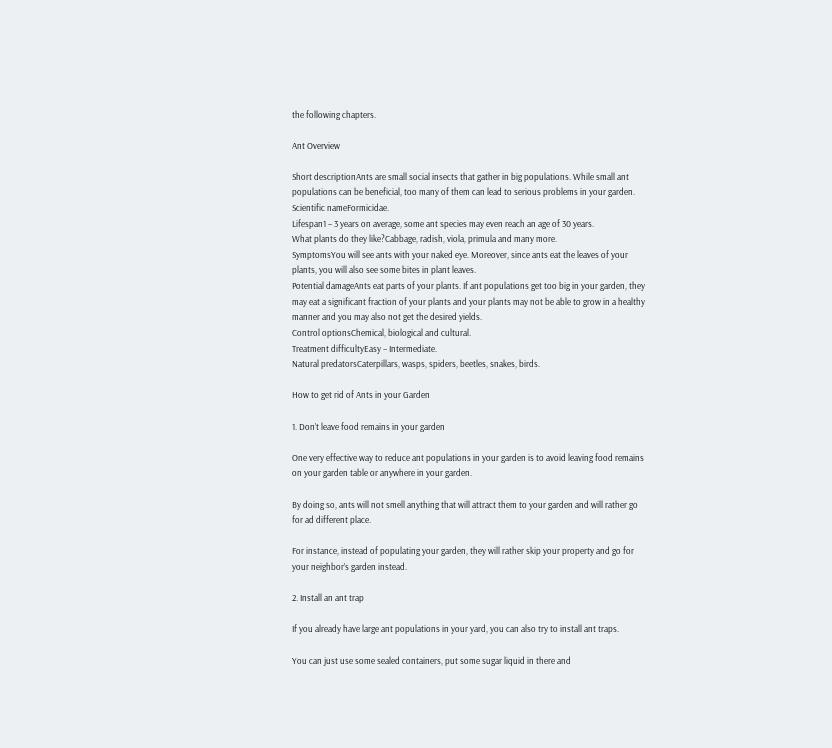the following chapters.

Ant Overview

Short descriptionAnts are small social insects that gather in big populations. While small ant populations can be beneficial, too many of them can lead to serious problems in your garden.
Scientific nameFormicidae.
Lifespan1 – 3 years on average, some ant species may even reach an age of 30 years.
What plants do they like?Cabbage, radish, viola, primula and many more.
SymptomsYou will see ants with your naked eye. Moreover, since ants eat the leaves of your plants, you will also see some bites in plant leaves.
Potential damageAnts eat parts of your plants. If ant populations get too big in your garden, they may eat a significant fraction of your plants and your plants may not be able to grow in a healthy manner and you may also not get the desired yields.
Control optionsChemical, biological and cultural.
Treatment difficultyEasy – Intermediate.
Natural predatorsCaterpillars, wasps, spiders, beetles, snakes, birds.

How to get rid of Ants in your Garden

1. Don’t leave food remains in your garden

One very effective way to reduce ant populations in your garden is to avoid leaving food remains on your garden table or anywhere in your garden.

By doing so, ants will not smell anything that will attract them to your garden and will rather go for ad different place.

For instance, instead of populating your garden, they will rather skip your property and go for your neighbor’s garden instead.

2. Install an ant trap

If you already have large ant populations in your yard, you can also try to install ant traps.

You can just use some sealed containers, put some sugar liquid in there and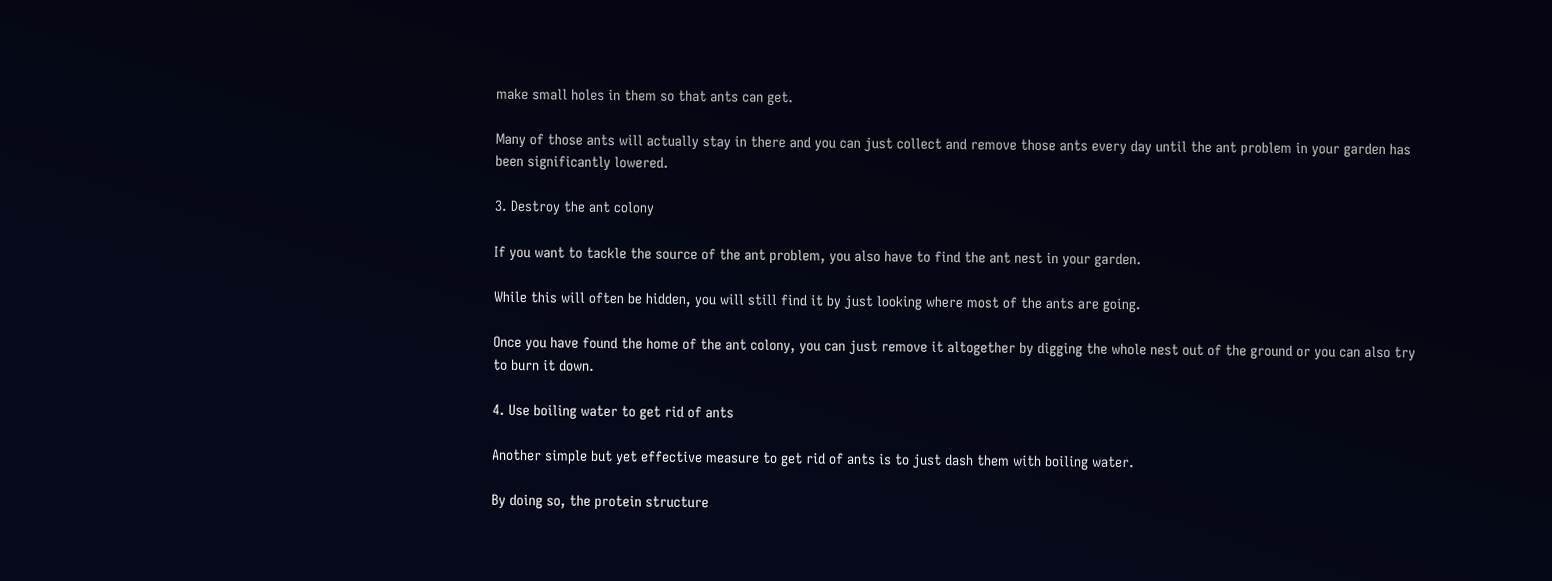make small holes in them so that ants can get.

Many of those ants will actually stay in there and you can just collect and remove those ants every day until the ant problem in your garden has been significantly lowered.

3. Destroy the ant colony

If you want to tackle the source of the ant problem, you also have to find the ant nest in your garden.

While this will often be hidden, you will still find it by just looking where most of the ants are going.

Once you have found the home of the ant colony, you can just remove it altogether by digging the whole nest out of the ground or you can also try to burn it down.

4. Use boiling water to get rid of ants

Another simple but yet effective measure to get rid of ants is to just dash them with boiling water.

By doing so, the protein structure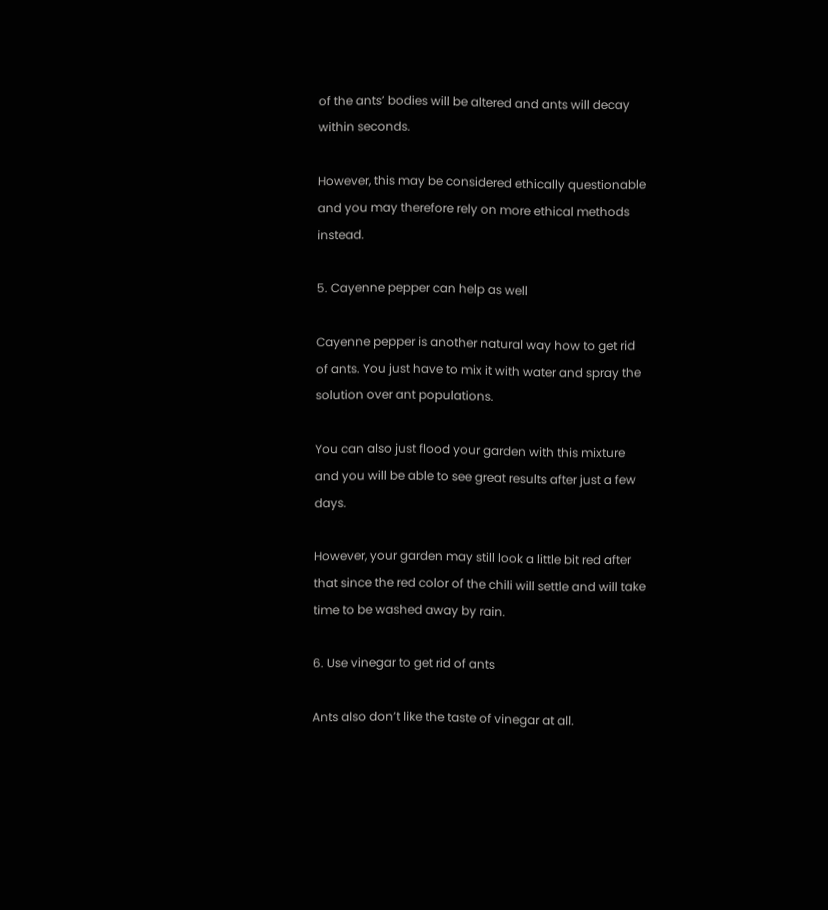of the ants’ bodies will be altered and ants will decay within seconds.

However, this may be considered ethically questionable and you may therefore rely on more ethical methods instead.

5. Cayenne pepper can help as well

Cayenne pepper is another natural way how to get rid of ants. You just have to mix it with water and spray the solution over ant populations.

You can also just flood your garden with this mixture and you will be able to see great results after just a few days.

However, your garden may still look a little bit red after that since the red color of the chili will settle and will take time to be washed away by rain.

6. Use vinegar to get rid of ants

Ants also don’t like the taste of vinegar at all.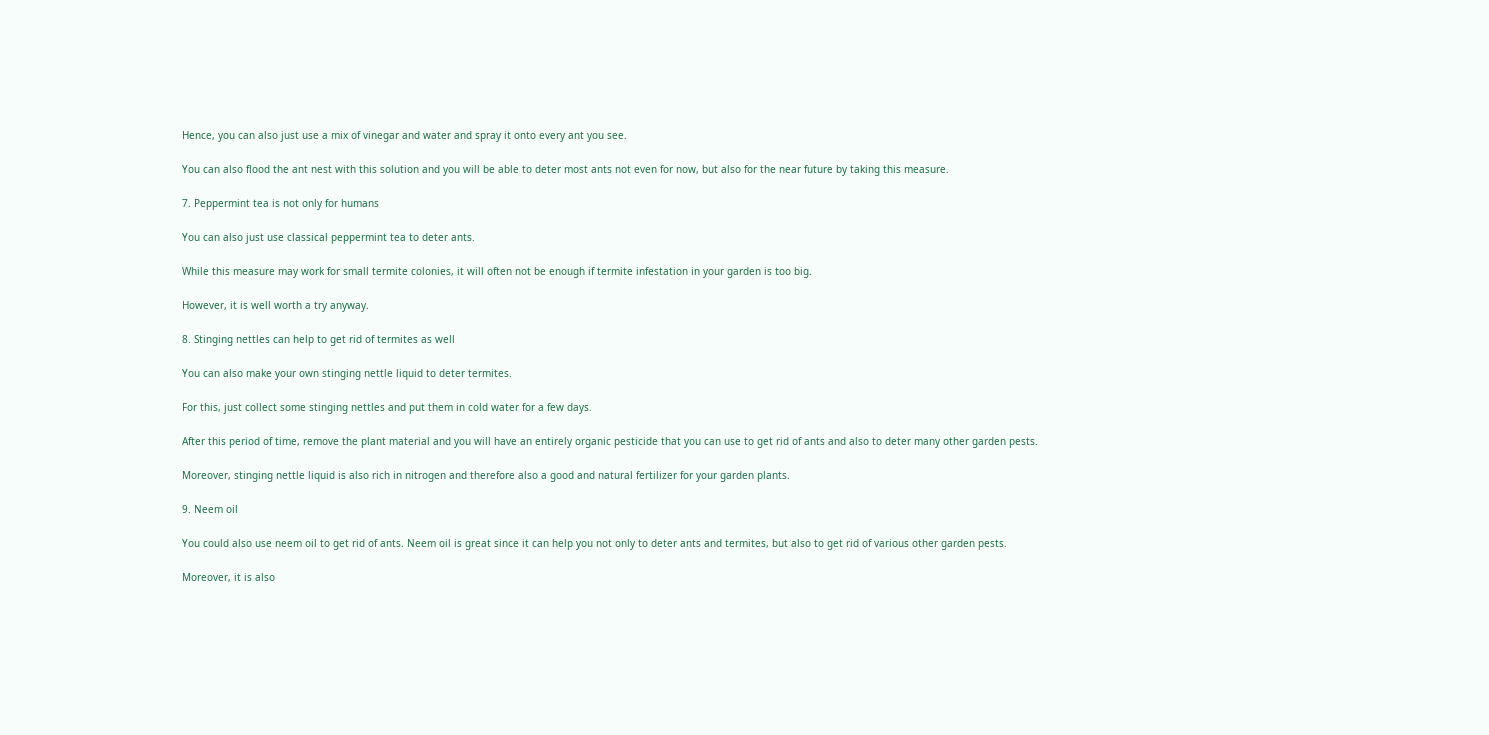Hence, you can also just use a mix of vinegar and water and spray it onto every ant you see.

You can also flood the ant nest with this solution and you will be able to deter most ants not even for now, but also for the near future by taking this measure.

7. Peppermint tea is not only for humans

You can also just use classical peppermint tea to deter ants.

While this measure may work for small termite colonies, it will often not be enough if termite infestation in your garden is too big.

However, it is well worth a try anyway.

8. Stinging nettles can help to get rid of termites as well

You can also make your own stinging nettle liquid to deter termites.

For this, just collect some stinging nettles and put them in cold water for a few days.

After this period of time, remove the plant material and you will have an entirely organic pesticide that you can use to get rid of ants and also to deter many other garden pests.

Moreover, stinging nettle liquid is also rich in nitrogen and therefore also a good and natural fertilizer for your garden plants.

9. Neem oil

You could also use neem oil to get rid of ants. Neem oil is great since it can help you not only to deter ants and termites, but also to get rid of various other garden pests.

Moreover, it is also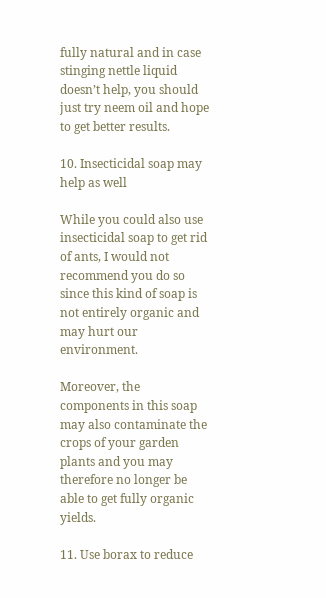fully natural and in case stinging nettle liquid doesn’t help, you should just try neem oil and hope to get better results.

10. Insecticidal soap may help as well

While you could also use insecticidal soap to get rid of ants, I would not recommend you do so since this kind of soap is not entirely organic and may hurt our environment.

Moreover, the components in this soap may also contaminate the crops of your garden plants and you may therefore no longer be able to get fully organic yields.

11. Use borax to reduce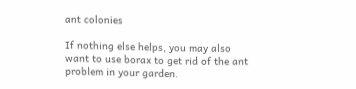ant colonies

If nothing else helps, you may also want to use borax to get rid of the ant problem in your garden.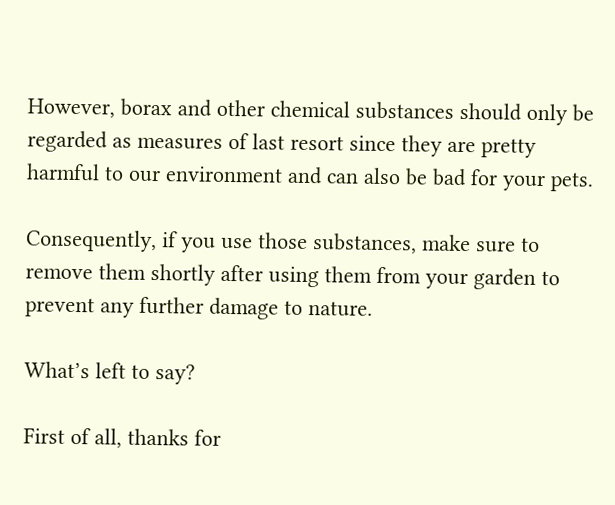However, borax and other chemical substances should only be regarded as measures of last resort since they are pretty harmful to our environment and can also be bad for your pets.

Consequently, if you use those substances, make sure to remove them shortly after using them from your garden to prevent any further damage to nature.

What’s left to say?

First of all, thanks for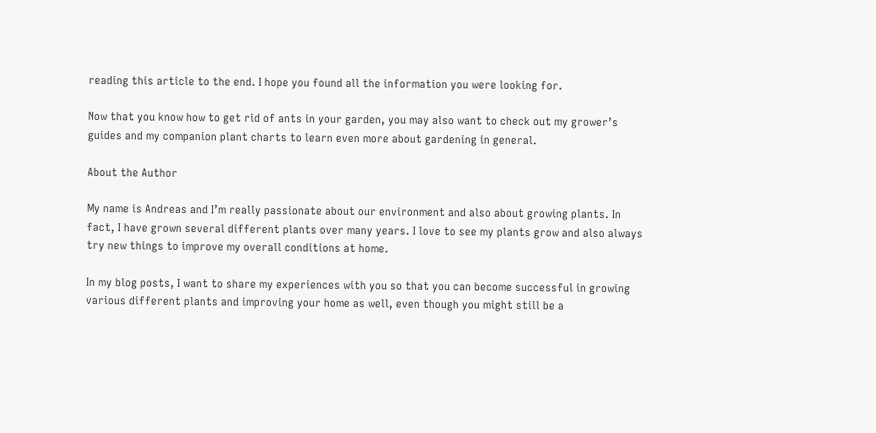reading this article to the end. I hope you found all the information you were looking for.

Now that you know how to get rid of ants in your garden, you may also want to check out my grower’s guides and my companion plant charts to learn even more about gardening in general.

About the Author

My name is Andreas and I’m really passionate about our environment and also about growing plants. In fact, I have grown several different plants over many years. I love to see my plants grow and also always try new things to improve my overall conditions at home.

In my blog posts, I want to share my experiences with you so that you can become successful in growing various different plants and improving your home as well, even though you might still be a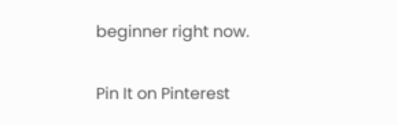beginner right now.

Pin It on Pinterest